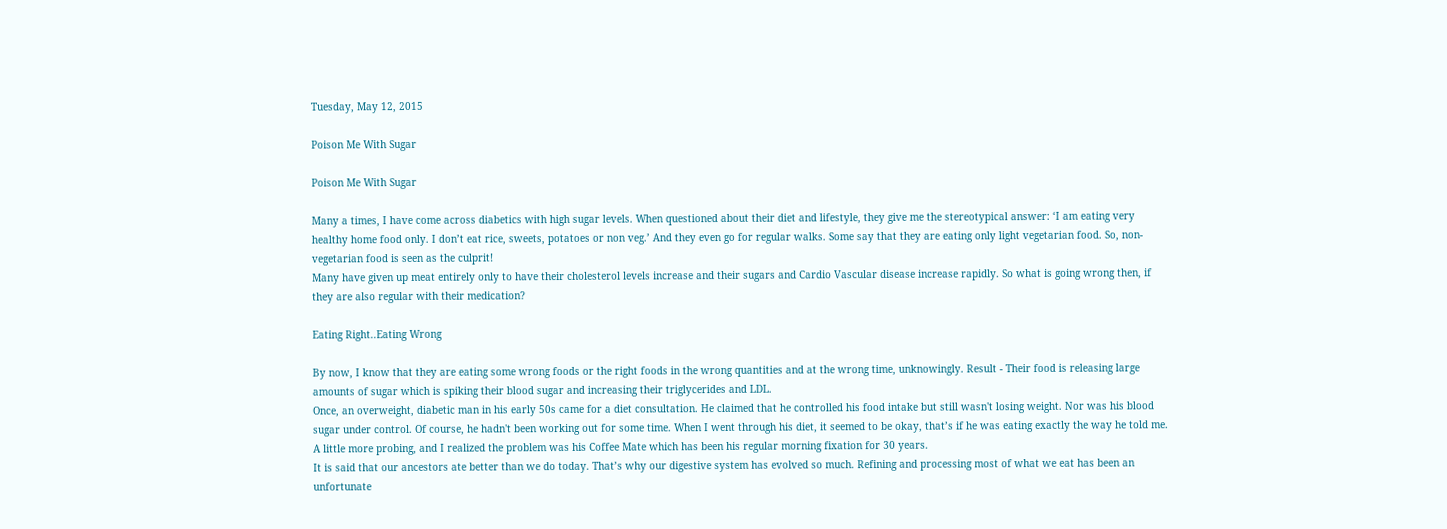Tuesday, May 12, 2015

Poison Me With Sugar

Poison Me With Sugar

Many a times, I have come across diabetics with high sugar levels. When questioned about their diet and lifestyle, they give me the stereotypical answer: ‘I am eating very healthy home food only. I don’t eat rice, sweets, potatoes or non veg.’ And they even go for regular walks. Some say that they are eating only light vegetarian food. So, non-vegetarian food is seen as the culprit!
Many have given up meat entirely only to have their cholesterol levels increase and their sugars and Cardio Vascular disease increase rapidly. So what is going wrong then, if they are also regular with their medication?

Eating Right..Eating Wrong

By now, I know that they are eating some wrong foods or the right foods in the wrong quantities and at the wrong time, unknowingly. Result - Their food is releasing large amounts of sugar which is spiking their blood sugar and increasing their triglycerides and LDL.
Once, an overweight, diabetic man in his early 50s came for a diet consultation. He claimed that he controlled his food intake but still wasn't losing weight. Nor was his blood sugar under control. Of course, he hadn't been working out for some time. When I went through his diet, it seemed to be okay, that’s if he was eating exactly the way he told me. A little more probing, and I realized the problem was his Coffee Mate which has been his regular morning fixation for 30 years.
It is said that our ancestors ate better than we do today. That’s why our digestive system has evolved so much. Refining and processing most of what we eat has been an unfortunate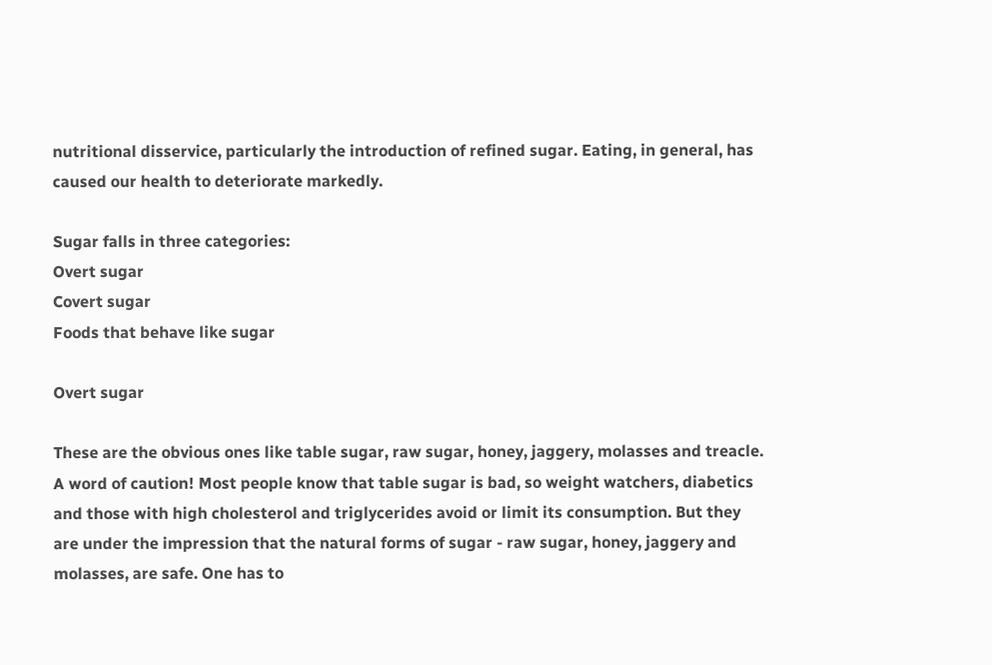nutritional disservice, particularly the introduction of refined sugar. Eating, in general, has caused our health to deteriorate markedly.

Sugar falls in three categories:
Overt sugar
Covert sugar
Foods that behave like sugar

Overt sugar

These are the obvious ones like table sugar, raw sugar, honey, jaggery, molasses and treacle.
A word of caution! Most people know that table sugar is bad, so weight watchers, diabetics and those with high cholesterol and triglycerides avoid or limit its consumption. But they are under the impression that the natural forms of sugar - raw sugar, honey, jaggery and molasses, are safe. One has to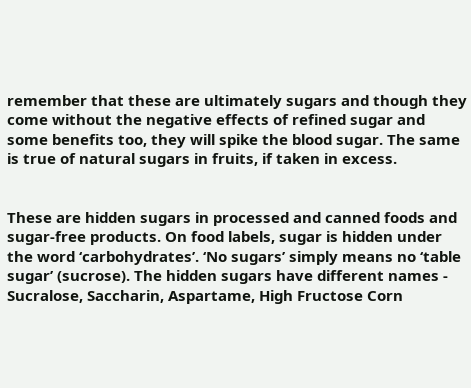remember that these are ultimately sugars and though they come without the negative effects of refined sugar and some benefits too, they will spike the blood sugar. The same is true of natural sugars in fruits, if taken in excess.


These are hidden sugars in processed and canned foods and sugar-free products. On food labels, sugar is hidden under the word ‘carbohydrates’. ‘No sugars’ simply means no ‘table sugar’ (sucrose). The hidden sugars have different names - Sucralose, Saccharin, Aspartame, High Fructose Corn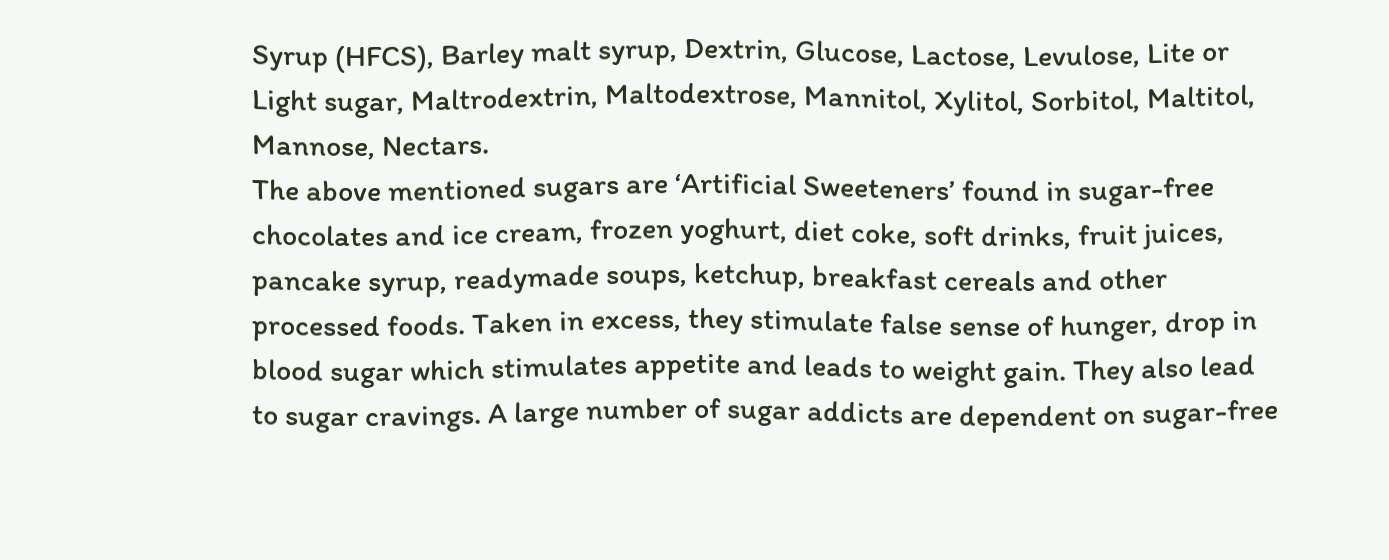Syrup (HFCS), Barley malt syrup, Dextrin, Glucose, Lactose, Levulose, Lite or Light sugar, Maltrodextrin, Maltodextrose, Mannitol, Xylitol, Sorbitol, Maltitol, Mannose, Nectars.
The above mentioned sugars are ‘Artificial Sweeteners’ found in sugar-free chocolates and ice cream, frozen yoghurt, diet coke, soft drinks, fruit juices, pancake syrup, readymade soups, ketchup, breakfast cereals and other processed foods. Taken in excess, they stimulate false sense of hunger, drop in blood sugar which stimulates appetite and leads to weight gain. They also lead to sugar cravings. A large number of sugar addicts are dependent on sugar-free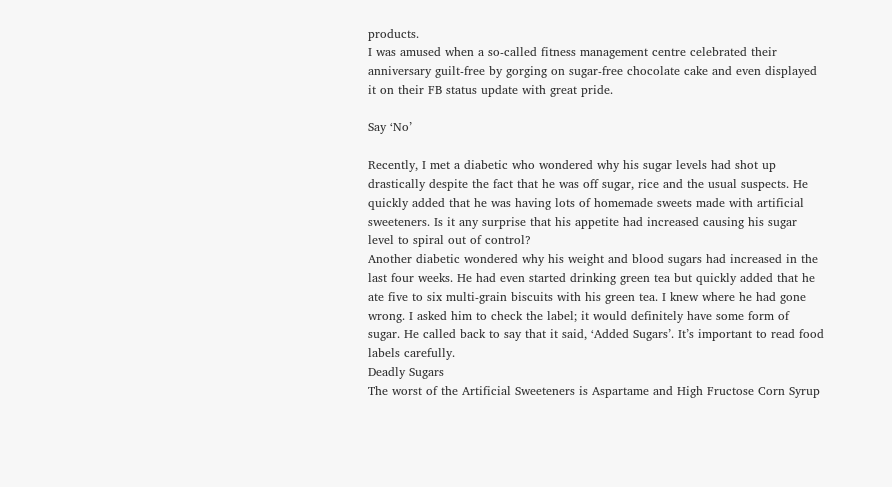products.
I was amused when a so-called fitness management centre celebrated their anniversary guilt-free by gorging on sugar-free chocolate cake and even displayed it on their FB status update with great pride.

Say ‘No’

Recently, I met a diabetic who wondered why his sugar levels had shot up drastically despite the fact that he was off sugar, rice and the usual suspects. He quickly added that he was having lots of homemade sweets made with artificial sweeteners. Is it any surprise that his appetite had increased causing his sugar level to spiral out of control?
Another diabetic wondered why his weight and blood sugars had increased in the last four weeks. He had even started drinking green tea but quickly added that he ate five to six multi-grain biscuits with his green tea. I knew where he had gone wrong. I asked him to check the label; it would definitely have some form of sugar. He called back to say that it said, ‘Added Sugars’. It’s important to read food labels carefully.
Deadly Sugars
The worst of the Artificial Sweeteners is Aspartame and High Fructose Corn Syrup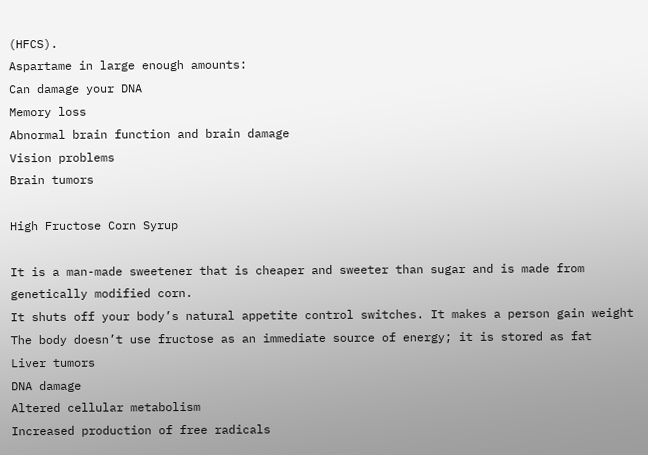(HFCS).
Aspartame in large enough amounts:
Can damage your DNA
Memory loss
Abnormal brain function and brain damage
Vision problems
Brain tumors

High Fructose Corn Syrup

It is a man-made sweetener that is cheaper and sweeter than sugar and is made from genetically modified corn.
It shuts off your body’s natural appetite control switches. It makes a person gain weight
The body doesn’t use fructose as an immediate source of energy; it is stored as fat
Liver tumors
DNA damage
Altered cellular metabolism
Increased production of free radicals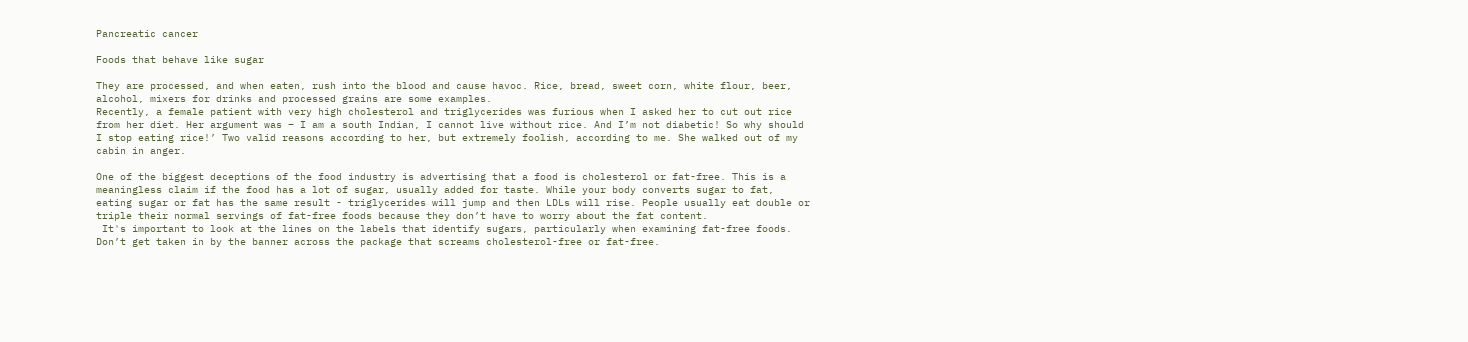Pancreatic cancer

Foods that behave like sugar

They are processed, and when eaten, rush into the blood and cause havoc. Rice, bread, sweet corn, white flour, beer, alcohol, mixers for drinks and processed grains are some examples.
Recently, a female patient with very high cholesterol and triglycerides was furious when I asked her to cut out rice from her diet. Her argument was – I am a south Indian, I cannot live without rice. And I’m not diabetic! So why should I stop eating rice!’ Two valid reasons according to her, but extremely foolish, according to me. She walked out of my cabin in anger.

One of the biggest deceptions of the food industry is advertising that a food is cholesterol or fat-free. This is a meaningless claim if the food has a lot of sugar, usually added for taste. While your body converts sugar to fat, eating sugar or fat has the same result - triglycerides will jump and then LDLs will rise. People usually eat double or triple their normal servings of fat-free foods because they don’t have to worry about the fat content.
 It's important to look at the lines on the labels that identify sugars, particularly when examining fat-free foods. Don’t get taken in by the banner across the package that screams cholesterol-free or fat-free.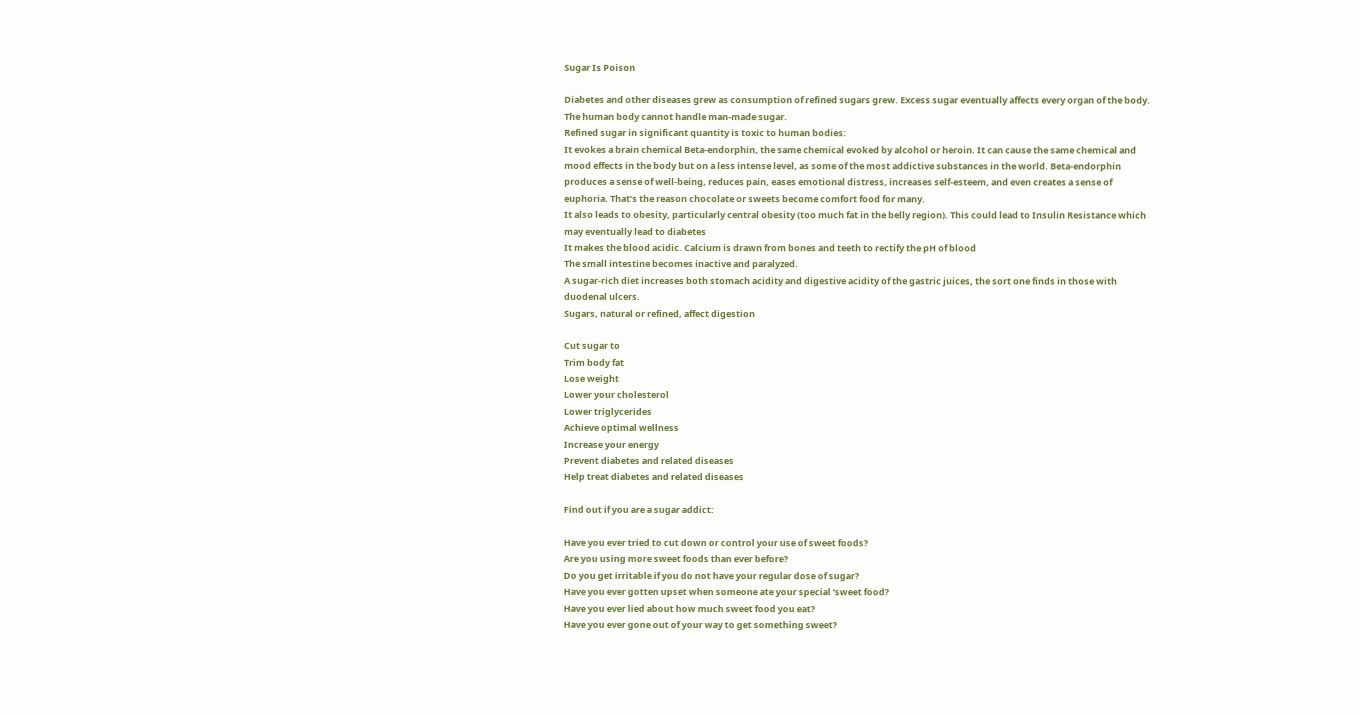Sugar Is Poison

Diabetes and other diseases grew as consumption of refined sugars grew. Excess sugar eventually affects every organ of the body. The human body cannot handle man-made sugar.
Refined sugar in significant quantity is toxic to human bodies:
It evokes a brain chemical Beta-endorphin, the same chemical evoked by alcohol or heroin. It can cause the same chemical and mood effects in the body but on a less intense level, as some of the most addictive substances in the world. Beta-endorphin produces a sense of well-being, reduces pain, eases emotional distress, increases self-esteem, and even creates a sense of euphoria. That’s the reason chocolate or sweets become comfort food for many.
It also leads to obesity, particularly central obesity (too much fat in the belly region). This could lead to Insulin Resistance which may eventually lead to diabetes
It makes the blood acidic. Calcium is drawn from bones and teeth to rectify the pH of blood
The small intestine becomes inactive and paralyzed.
A sugar-rich diet increases both stomach acidity and digestive acidity of the gastric juices, the sort one finds in those with duodenal ulcers.
Sugars, natural or refined, affect digestion

Cut sugar to
Trim body fat
Lose weight
Lower your cholesterol
Lower triglycerides
Achieve optimal wellness
Increase your energy
Prevent diabetes and related diseases
Help treat diabetes and related diseases

Find out if you are a sugar addict:

Have you ever tried to cut down or control your use of sweet foods?
Are you using more sweet foods than ever before?
Do you get irritable if you do not have your regular dose of sugar?
Have you ever gotten upset when someone ate your special ‘sweet food?
Have you ever lied about how much sweet food you eat?
Have you ever gone out of your way to get something sweet?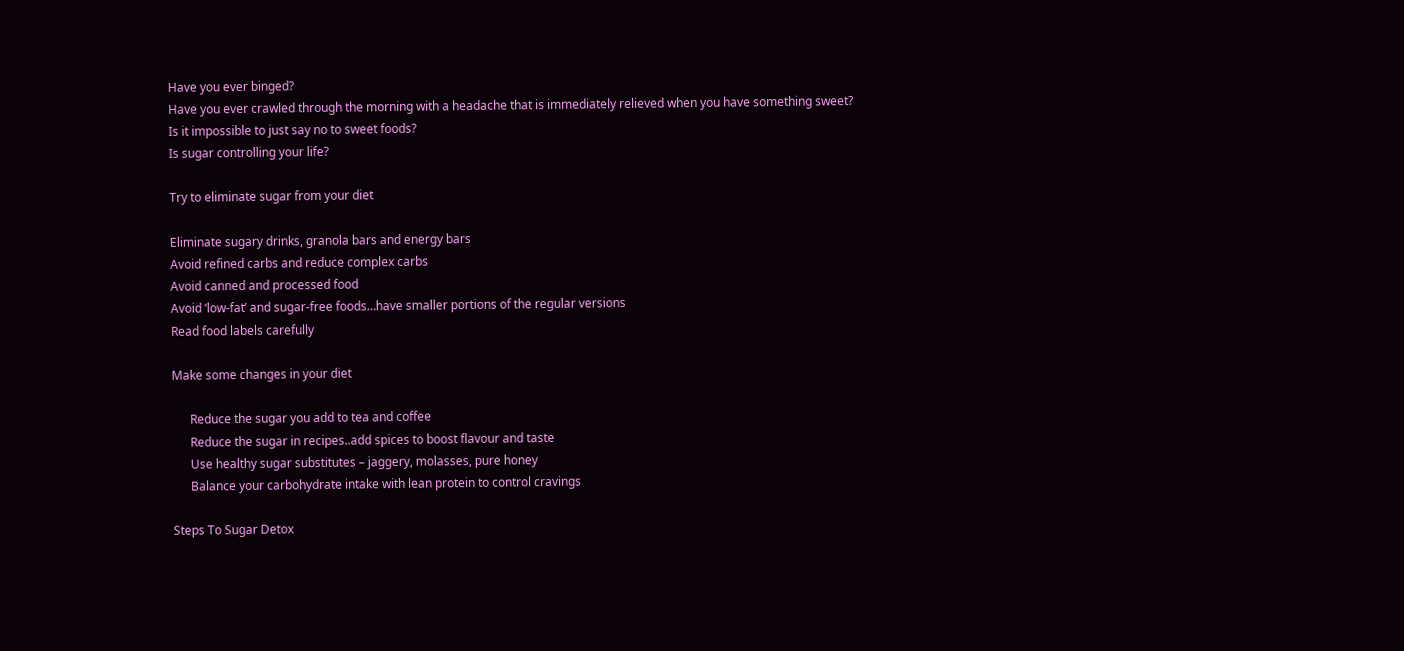Have you ever binged?
Have you ever crawled through the morning with a headache that is immediately relieved when you have something sweet?
Is it impossible to just say no to sweet foods?
Is sugar controlling your life?

Try to eliminate sugar from your diet

Eliminate sugary drinks, granola bars and energy bars
Avoid refined carbs and reduce complex carbs
Avoid canned and processed food
Avoid ‘low-fat’ and sugar-free foods…have smaller portions of the regular versions
Read food labels carefully

Make some changes in your diet

      Reduce the sugar you add to tea and coffee
      Reduce the sugar in recipes..add spices to boost flavour and taste
      Use healthy sugar substitutes – jaggery, molasses, pure honey
      Balance your carbohydrate intake with lean protein to control cravings

Steps To Sugar Detox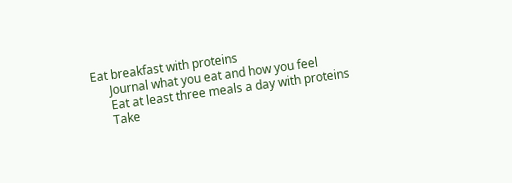Eat breakfast with proteins
      Journal what you eat and how you feel
      Eat at least three meals a day with proteins
      Take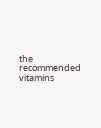the recommended vitamins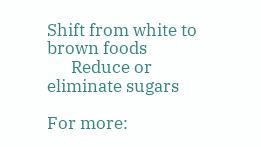Shift from white to brown foods
      Reduce or eliminate sugars

For more: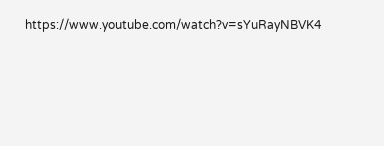https://www.youtube.com/watch?v=sYuRayNBVK4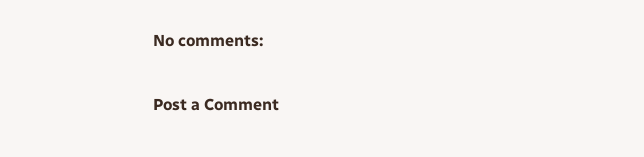No comments:

Post a Comment